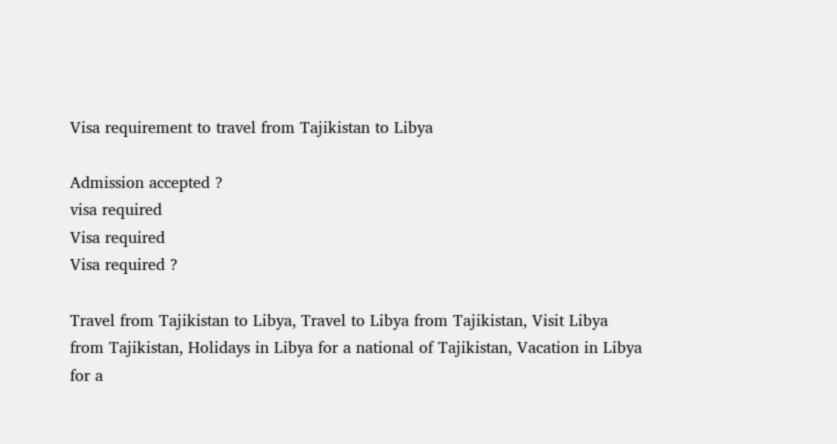Visa requirement to travel from Tajikistan to Libya

Admission accepted ?
visa required
Visa required
Visa required ?

Travel from Tajikistan to Libya, Travel to Libya from Tajikistan, Visit Libya from Tajikistan, Holidays in Libya for a national of Tajikistan, Vacation in Libya for a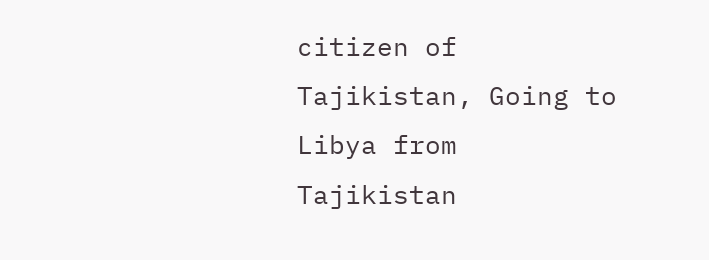citizen of Tajikistan, Going to Libya from Tajikistan